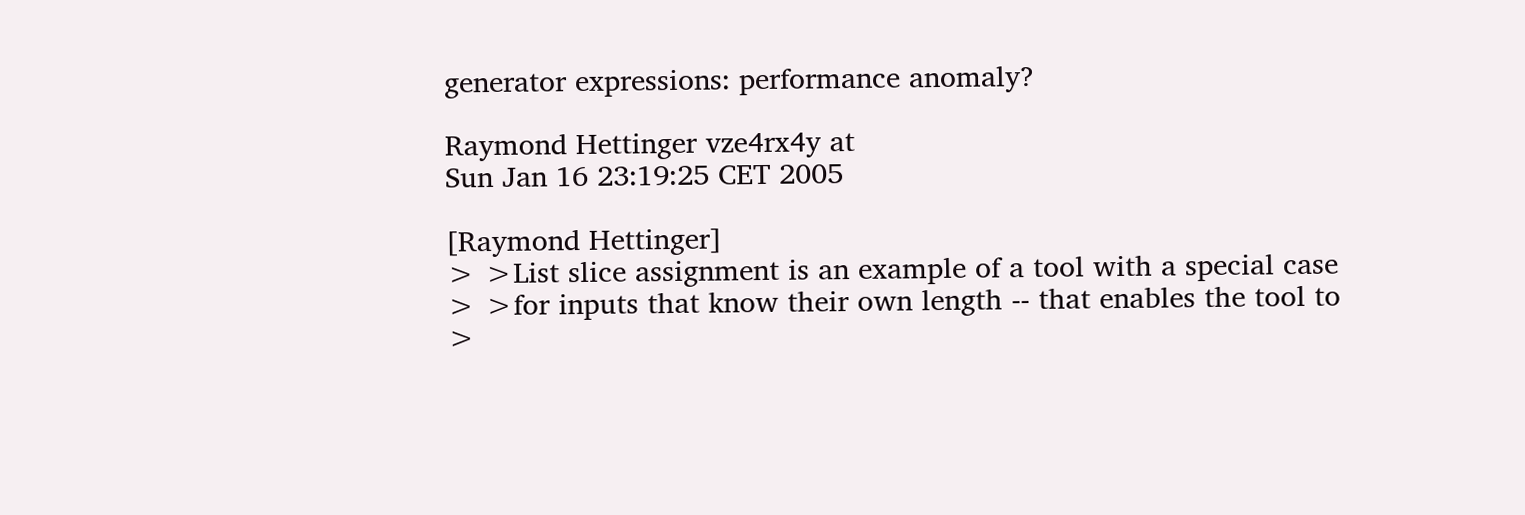generator expressions: performance anomaly?

Raymond Hettinger vze4rx4y at
Sun Jan 16 23:19:25 CET 2005

[Raymond Hettinger]
> >List slice assignment is an example of a tool with a special case
> >for inputs that know their own length -- that enables the tool to
>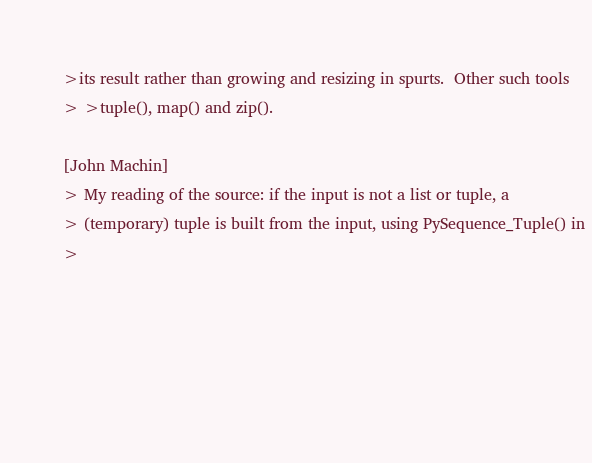>its result rather than growing and resizing in spurts.  Other such tools
> >tuple(), map() and zip().

[John Machin]
> My reading of the source: if the input is not a list or tuple, a
> (temporary) tuple is built from the input, using PySequence_Tuple() in
>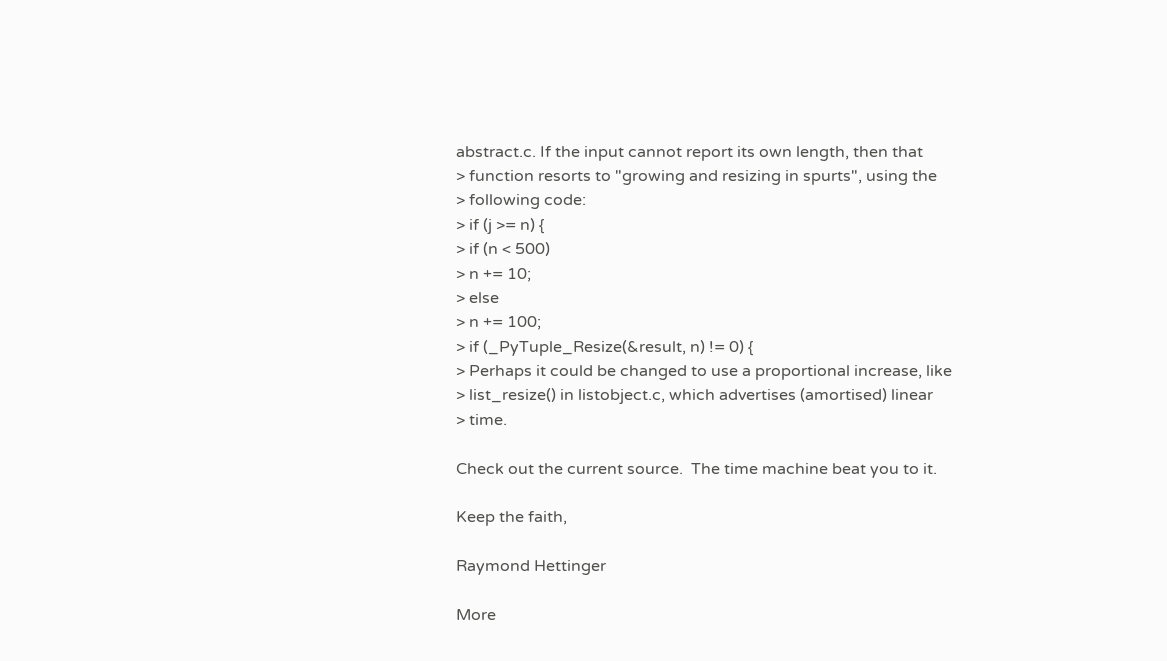abstract.c. If the input cannot report its own length, then that
> function resorts to "growing and resizing in spurts", using the
> following code:
> if (j >= n) {
> if (n < 500)
> n += 10;
> else
> n += 100;
> if (_PyTuple_Resize(&result, n) != 0) {
> Perhaps it could be changed to use a proportional increase, like
> list_resize() in listobject.c, which advertises (amortised) linear
> time.

Check out the current source.  The time machine beat you to it.

Keep the faith,

Raymond Hettinger

More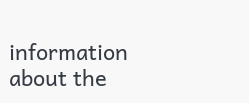information about the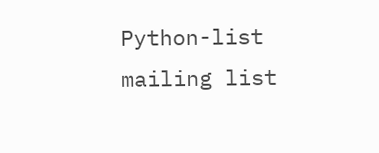Python-list mailing list